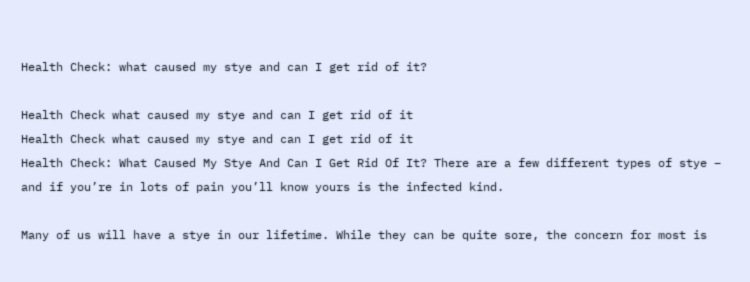Health Check: what caused my stye and can I get rid of it?

Health Check what caused my stye and can I get rid of it
Health Check what caused my stye and can I get rid of it
Health Check: What Caused My Stye And Can I Get Rid Of It? There are a few different types of stye –
and if you’re in lots of pain you’ll know yours is the infected kind.

Many of us will have a stye in our lifetime. While they can be quite sore, the concern for most is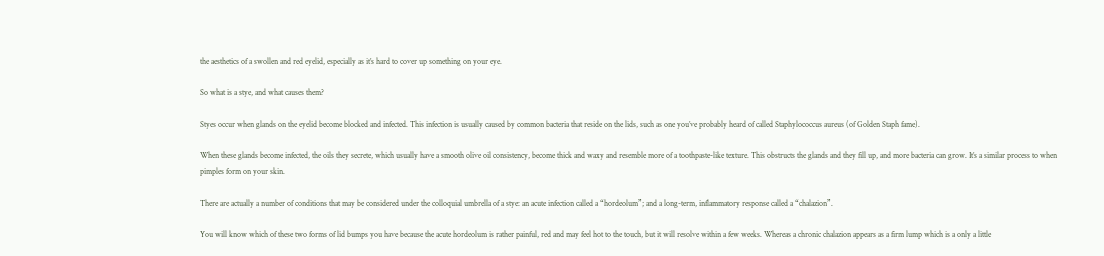the aesthetics of a swollen and red eyelid, especially as it’s hard to cover up something on your eye.

So what is a stye, and what causes them?

Styes occur when glands on the eyelid become blocked and infected. This infection is usually caused by common bacteria that reside on the lids, such as one you’ve probably heard of called Staphylococcus aureus (of Golden Staph fame).

When these glands become infected, the oils they secrete, which usually have a smooth olive oil consistency, become thick and waxy and resemble more of a toothpaste-like texture. This obstructs the glands and they fill up, and more bacteria can grow. It’s a similar process to when pimples form on your skin.

There are actually a number of conditions that may be considered under the colloquial umbrella of a stye: an acute infection called a “hordeolum”; and a long-term, inflammatory response called a “chalazion”.

You will know which of these two forms of lid bumps you have because the acute hordeolum is rather painful, red and may feel hot to the touch, but it will resolve within a few weeks. Whereas a chronic chalazion appears as a firm lump which is a only a little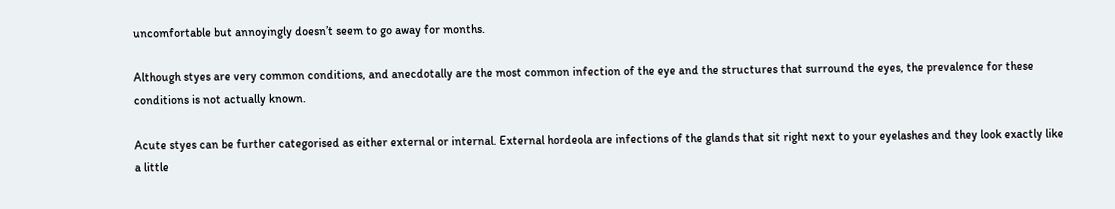uncomfortable but annoyingly doesn’t seem to go away for months.

Although styes are very common conditions, and anecdotally are the most common infection of the eye and the structures that surround the eyes, the prevalence for these conditions is not actually known.

Acute styes can be further categorised as either external or internal. External hordeola are infections of the glands that sit right next to your eyelashes and they look exactly like a little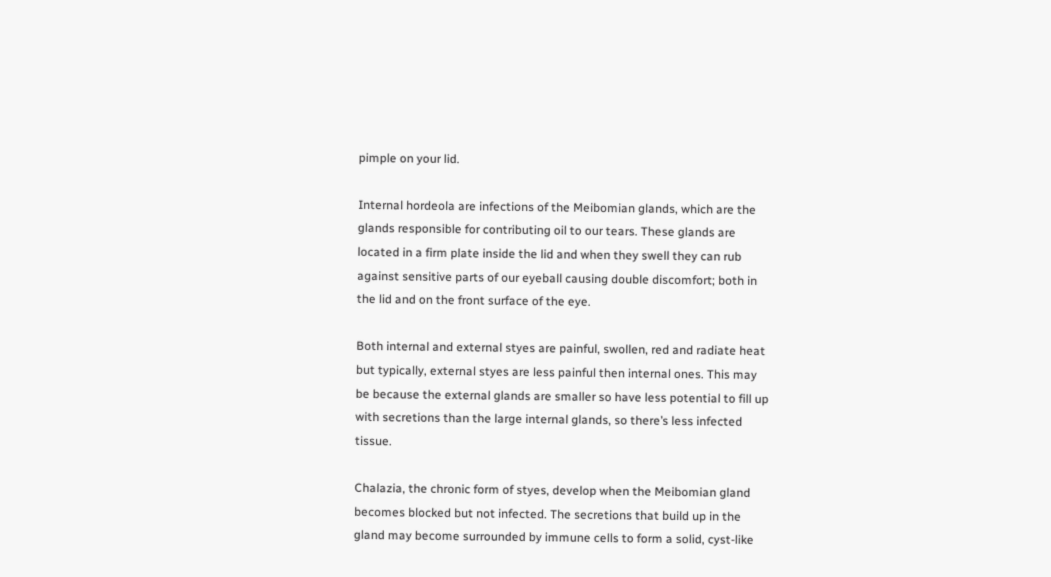pimple on your lid.

Internal hordeola are infections of the Meibomian glands, which are the glands responsible for contributing oil to our tears. These glands are located in a firm plate inside the lid and when they swell they can rub against sensitive parts of our eyeball causing double discomfort; both in the lid and on the front surface of the eye.

Both internal and external styes are painful, swollen, red and radiate heat but typically, external styes are less painful then internal ones. This may be because the external glands are smaller so have less potential to fill up with secretions than the large internal glands, so there’s less infected tissue.

Chalazia, the chronic form of styes, develop when the Meibomian gland becomes blocked but not infected. The secretions that build up in the gland may become surrounded by immune cells to form a solid, cyst-like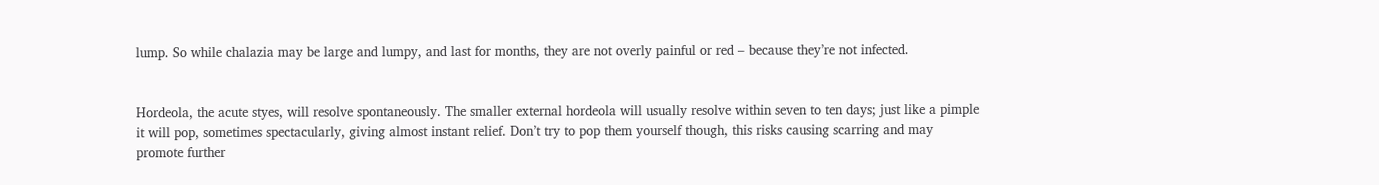lump. So while chalazia may be large and lumpy, and last for months, they are not overly painful or red – because they’re not infected.


Hordeola, the acute styes, will resolve spontaneously. The smaller external hordeola will usually resolve within seven to ten days; just like a pimple it will pop, sometimes spectacularly, giving almost instant relief. Don’t try to pop them yourself though, this risks causing scarring and may promote further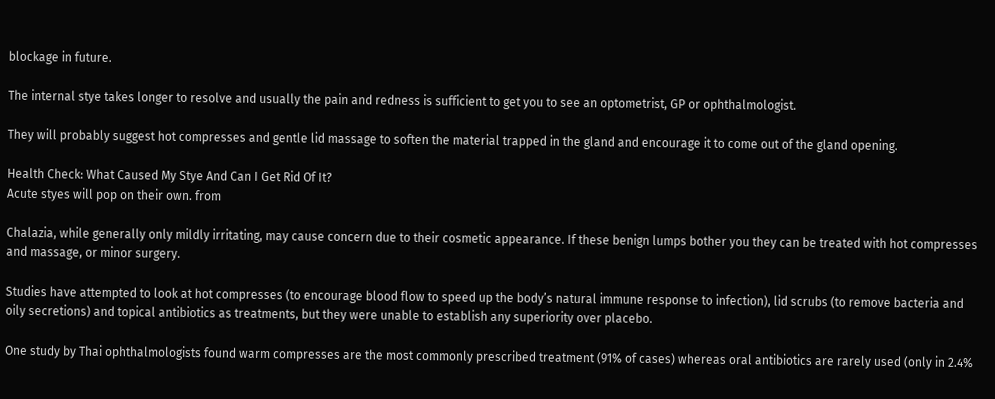blockage in future.

The internal stye takes longer to resolve and usually the pain and redness is sufficient to get you to see an optometrist, GP or ophthalmologist.

They will probably suggest hot compresses and gentle lid massage to soften the material trapped in the gland and encourage it to come out of the gland opening.

Health Check: What Caused My Stye And Can I Get Rid Of It?
Acute styes will pop on their own. from

Chalazia, while generally only mildly irritating, may cause concern due to their cosmetic appearance. If these benign lumps bother you they can be treated with hot compresses and massage, or minor surgery.

Studies have attempted to look at hot compresses (to encourage blood flow to speed up the body’s natural immune response to infection), lid scrubs (to remove bacteria and oily secretions) and topical antibiotics as treatments, but they were unable to establish any superiority over placebo.

One study by Thai ophthalmologists found warm compresses are the most commonly prescribed treatment (91% of cases) whereas oral antibiotics are rarely used (only in 2.4%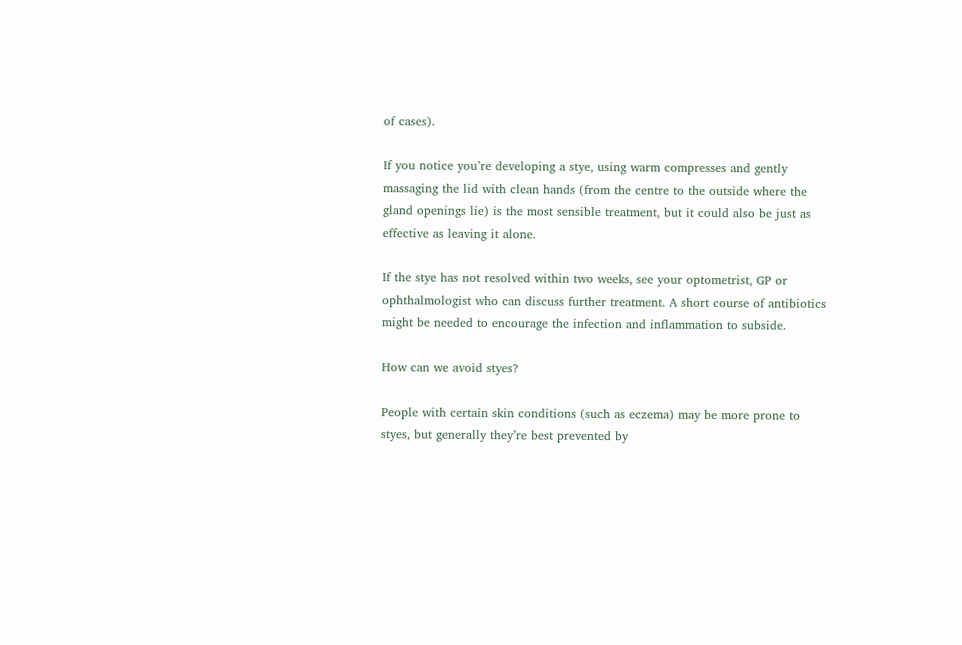of cases).

If you notice you’re developing a stye, using warm compresses and gently massaging the lid with clean hands (from the centre to the outside where the gland openings lie) is the most sensible treatment, but it could also be just as effective as leaving it alone.

If the stye has not resolved within two weeks, see your optometrist, GP or ophthalmologist who can discuss further treatment. A short course of antibiotics might be needed to encourage the infection and inflammation to subside.

How can we avoid styes?

People with certain skin conditions (such as eczema) may be more prone to styes, but generally they’re best prevented by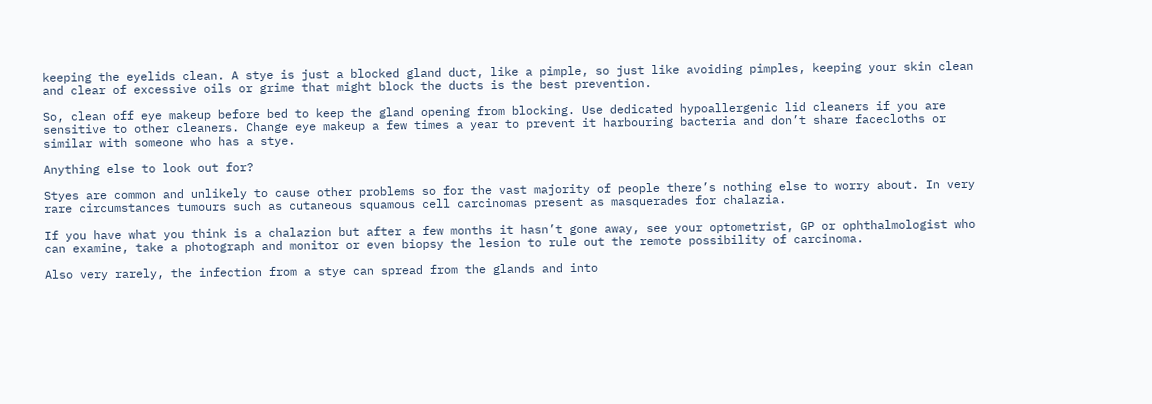keeping the eyelids clean. A stye is just a blocked gland duct, like a pimple, so just like avoiding pimples, keeping your skin clean and clear of excessive oils or grime that might block the ducts is the best prevention.

So, clean off eye makeup before bed to keep the gland opening from blocking. Use dedicated hypoallergenic lid cleaners if you are sensitive to other cleaners. Change eye makeup a few times a year to prevent it harbouring bacteria and don’t share facecloths or similar with someone who has a stye.

Anything else to look out for?

Styes are common and unlikely to cause other problems so for the vast majority of people there’s nothing else to worry about. In very rare circumstances tumours such as cutaneous squamous cell carcinomas present as masquerades for chalazia.

If you have what you think is a chalazion but after a few months it hasn’t gone away, see your optometrist, GP or ophthalmologist who can examine, take a photograph and monitor or even biopsy the lesion to rule out the remote possibility of carcinoma.

Also very rarely, the infection from a stye can spread from the glands and into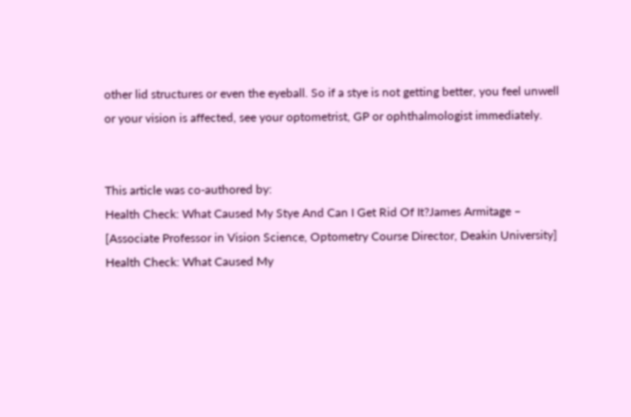other lid structures or even the eyeball. So if a stye is not getting better, you feel unwell or your vision is affected, see your optometrist, GP or ophthalmologist immediately.


This article was co-authored by:
Health Check: What Caused My Stye And Can I Get Rid Of It?James Armitage – [Associate Professor in Vision Science, Optometry Course Director, Deakin University]
Health Check: What Caused My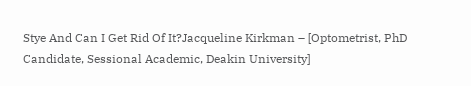Stye And Can I Get Rid Of It?Jacqueline Kirkman – [Optometrist, PhD Candidate, Sessional Academic, Deakin University]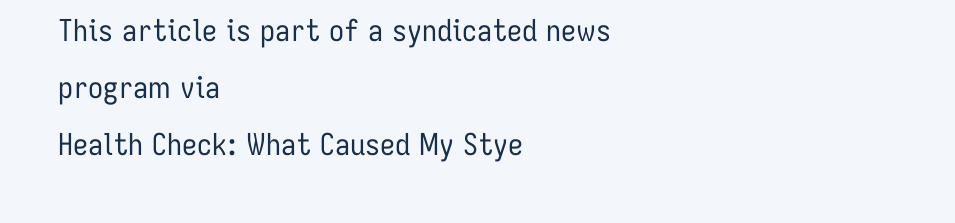This article is part of a syndicated news program via
Health Check: What Caused My Stye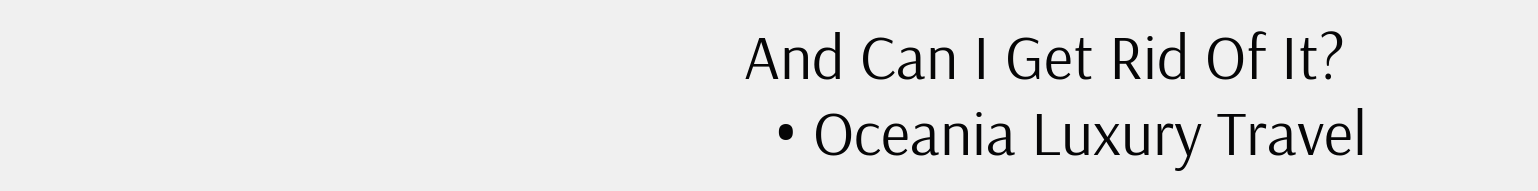And Can I Get Rid Of It?
  • Oceania Luxury Travel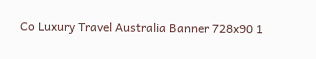Co Luxury Travel Australia Banner 728x90 1